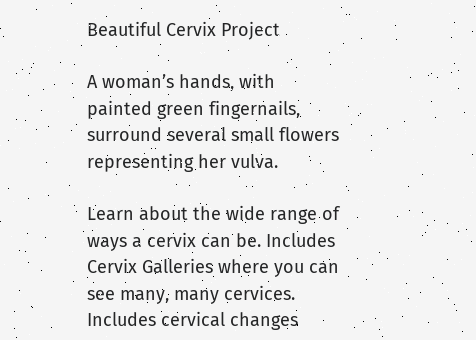Beautiful Cervix Project

A woman’s hands, with painted green fingernails, surround several small flowers representing her vulva.

Learn about the wide range of ways a cervix can be. Includes Cervix Galleries where you can see many, many cervices. Includes cervical changes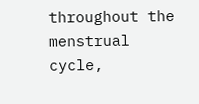throughout the menstrual cycle,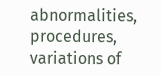abnormalities, procedures, variations of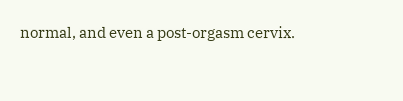normal, and even a post-orgasm cervix.